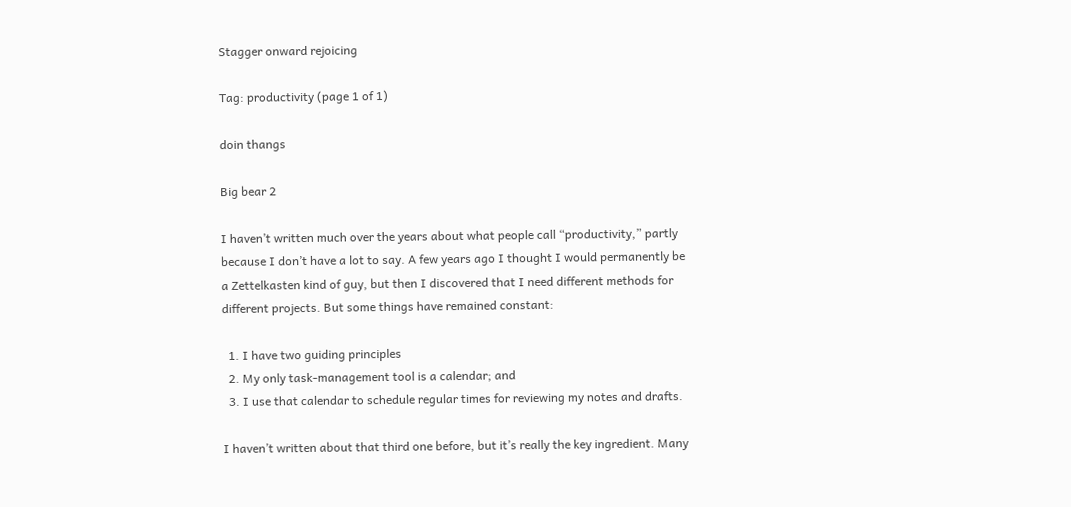Stagger onward rejoicing

Tag: productivity (page 1 of 1)

doin thangs

Big bear 2

I haven’t written much over the years about what people call “productivity,” partly because I don’t have a lot to say. A few years ago I thought I would permanently be a Zettelkasten kind of guy, but then I discovered that I need different methods for different projects. But some things have remained constant:

  1. I have two guiding principles
  2. My only task-management tool is a calendar; and
  3. I use that calendar to schedule regular times for reviewing my notes and drafts.

I haven’t written about that third one before, but it’s really the key ingredient. Many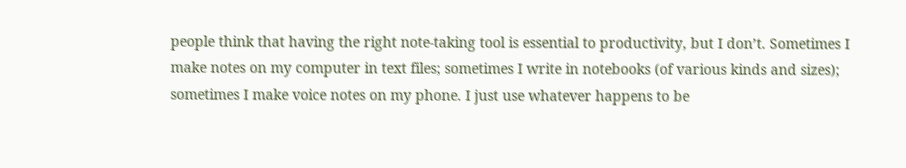people think that having the right note-taking tool is essential to productivity, but I don’t. Sometimes I make notes on my computer in text files; sometimes I write in notebooks (of various kinds and sizes); sometimes I make voice notes on my phone. I just use whatever happens to be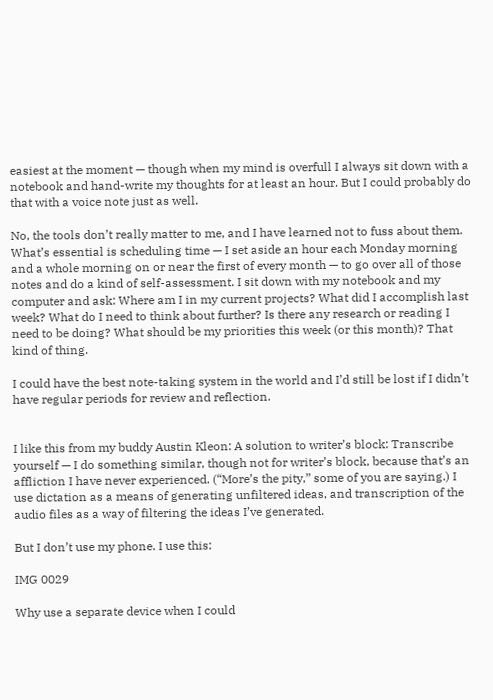easiest at the moment — though when my mind is overfull I always sit down with a notebook and hand-write my thoughts for at least an hour. But I could probably do that with a voice note just as well.

No, the tools don’t really matter to me, and I have learned not to fuss about them. What’s essential is scheduling time — I set aside an hour each Monday morning and a whole morning on or near the first of every month — to go over all of those notes and do a kind of self-assessment. I sit down with my notebook and my computer and ask: Where am I in my current projects? What did I accomplish last week? What do I need to think about further? Is there any research or reading I need to be doing? What should be my priorities this week (or this month)? That kind of thing.

I could have the best note-taking system in the world and I’d still be lost if I didn’t have regular periods for review and reflection.


I like this from my buddy Austin Kleon: A solution to writer’s block: Transcribe yourself — I do something similar, though not for writer’s block, because that’s an affliction I have never experienced. (“More’s the pity,” some of you are saying.) I use dictation as a means of generating unfiltered ideas, and transcription of the audio files as a way of filtering the ideas I’ve generated.

But I don’t use my phone. I use this:

IMG 0029

Why use a separate device when I could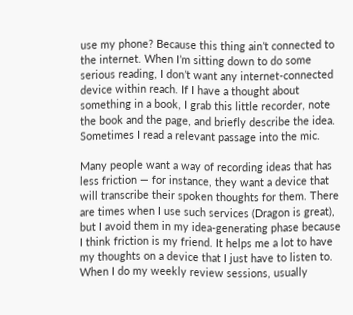use my phone? Because this thing ain’t connected to the internet. When I’m sitting down to do some serious reading, I don’t want any internet-connected device within reach. If I have a thought about something in a book, I grab this little recorder, note the book and the page, and briefly describe the idea. Sometimes I read a relevant passage into the mic.

Many people want a way of recording ideas that has less friction — for instance, they want a device that will transcribe their spoken thoughts for them. There are times when I use such services (Dragon is great), but I avoid them in my idea-generating phase because I think friction is my friend. It helps me a lot to have my thoughts on a device that I just have to listen to. When I do my weekly review sessions, usually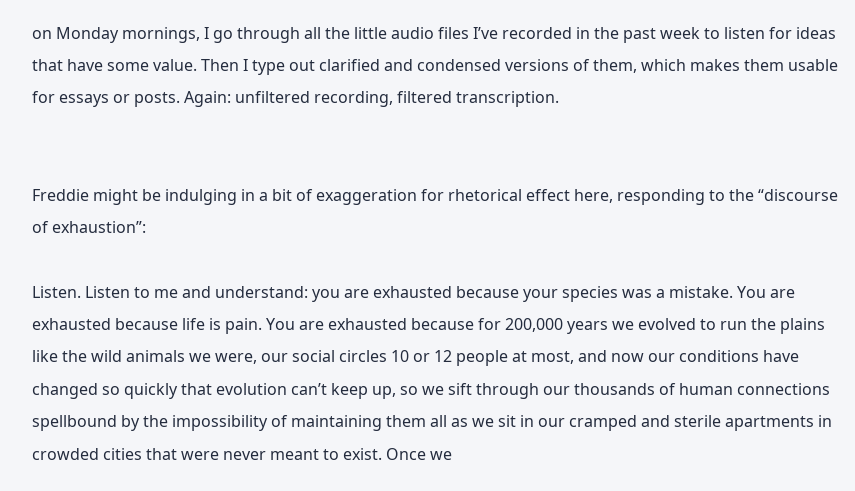on Monday mornings, I go through all the little audio files I’ve recorded in the past week to listen for ideas that have some value. Then I type out clarified and condensed versions of them, which makes them usable for essays or posts. Again: unfiltered recording, filtered transcription.


Freddie might be indulging in a bit of exaggeration for rhetorical effect here, responding to the “discourse of exhaustion”:

Listen. Listen to me and understand: you are exhausted because your species was a mistake. You are exhausted because life is pain. You are exhausted because for 200,000 years we evolved to run the plains like the wild animals we were, our social circles 10 or 12 people at most, and now our conditions have changed so quickly that evolution can’t keep up, so we sift through our thousands of human connections spellbound by the impossibility of maintaining them all as we sit in our cramped and sterile apartments in crowded cities that were never meant to exist. Once we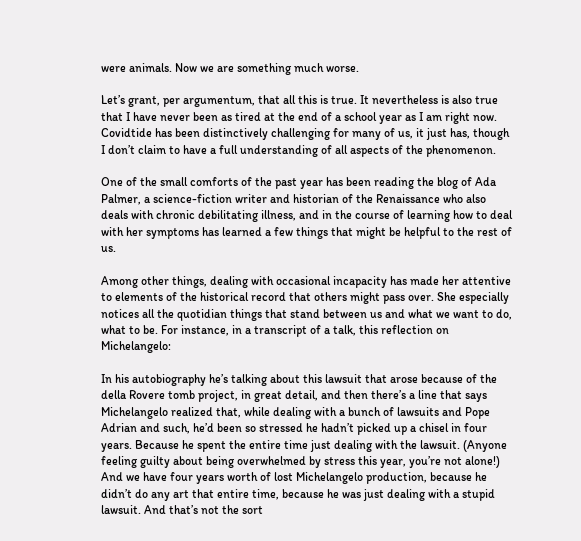were animals. Now we are something much worse.

Let’s grant, per argumentum, that all this is true. It nevertheless is also true that I have never been as tired at the end of a school year as I am right now. Covidtide has been distinctively challenging for many of us, it just has, though I don’t claim to have a full understanding of all aspects of the phenomenon.

One of the small comforts of the past year has been reading the blog of Ada Palmer, a science-fiction writer and historian of the Renaissance who also deals with chronic debilitating illness, and in the course of learning how to deal with her symptoms has learned a few things that might be helpful to the rest of us.

Among other things, dealing with occasional incapacity has made her attentive to elements of the historical record that others might pass over. She especially notices all the quotidian things that stand between us and what we want to do, what to be. For instance, in a transcript of a talk, this reflection on Michelangelo:

In his autobiography he’s talking about this lawsuit that arose because of the della Rovere tomb project, in great detail, and then there’s a line that says Michelangelo realized that, while dealing with a bunch of lawsuits and Pope Adrian and such, he’d been so stressed he hadn’t picked up a chisel in four years. Because he spent the entire time just dealing with the lawsuit. (Anyone feeling guilty about being overwhelmed by stress this year, you’re not alone!) And we have four years worth of lost Michelangelo production, because he didn’t do any art that entire time, because he was just dealing with a stupid lawsuit. And that’s not the sort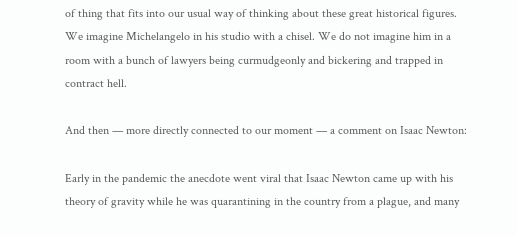of thing that fits into our usual way of thinking about these great historical figures. We imagine Michelangelo in his studio with a chisel. We do not imagine him in a room with a bunch of lawyers being curmudgeonly and bickering and trapped in contract hell.

And then — more directly connected to our moment — a comment on Isaac Newton:

Early in the pandemic the anecdote went viral that Isaac Newton came up with his theory of gravity while he was quarantining in the country from a plague, and many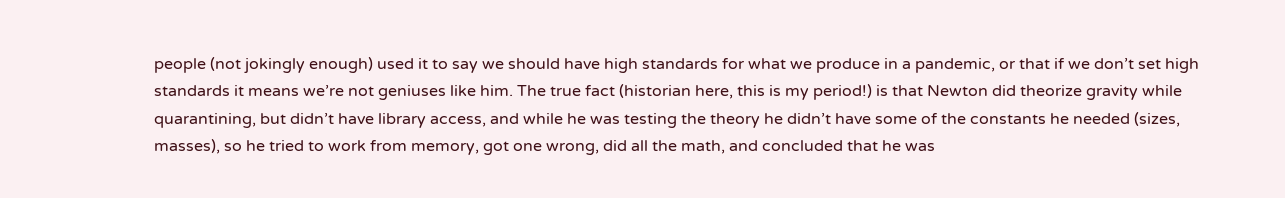people (not jokingly enough) used it to say we should have high standards for what we produce in a pandemic, or that if we don’t set high standards it means we’re not geniuses like him. The true fact (historian here, this is my period!) is that Newton did theorize gravity while quarantining, but didn’t have library access, and while he was testing the theory he didn’t have some of the constants he needed (sizes, masses), so he tried to work from memory, got one wrong, did all the math, and concluded that he was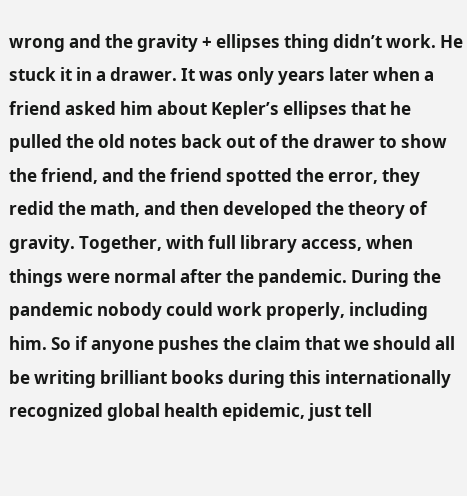wrong and the gravity + ellipses thing didn’t work. He stuck it in a drawer. It was only years later when a friend asked him about Kepler’s ellipses that he pulled the old notes back out of the drawer to show the friend, and the friend spotted the error, they redid the math, and then developed the theory of gravity. Together, with full library access, when things were normal after the pandemic. During the pandemic nobody could work properly, including him. So if anyone pushes the claim that we should all be writing brilliant books during this internationally recognized global health epidemic, just tell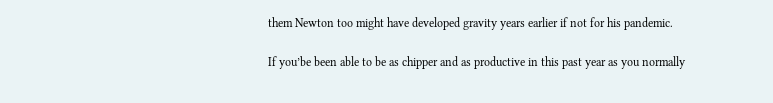them Newton too might have developed gravity years earlier if not for his pandemic.

If you’be been able to be as chipper and as productive in this past year as you normally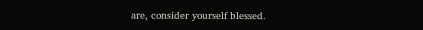are, consider yourself blessed.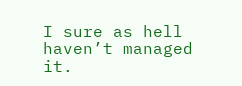I sure as hell haven’t managed it.